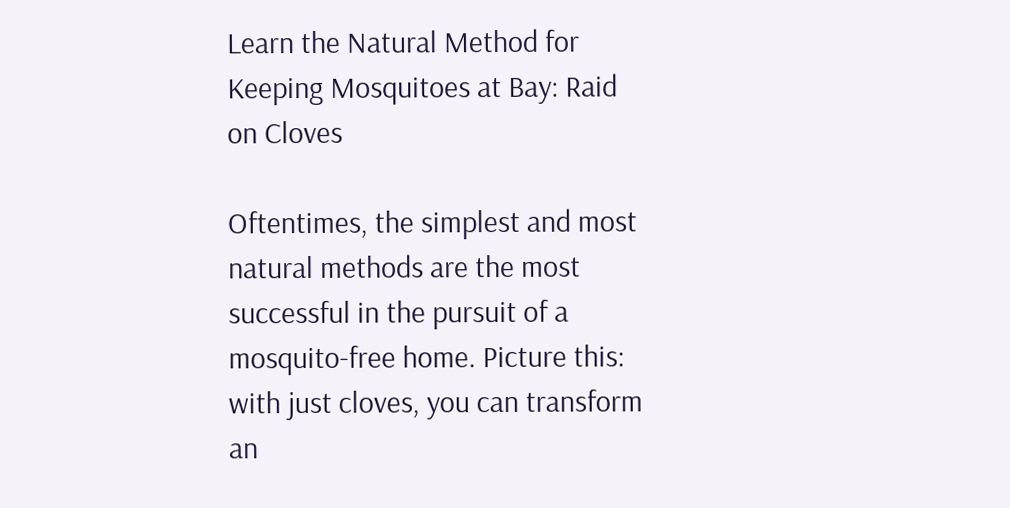Learn the Natural Method for Keeping Mosquitoes at Bay: Raid on Cloves

Oftentimes, the simplest and most natural methods are the most successful in the pursuit of a mosquito-free home. Picture this: with just cloves, you can transform an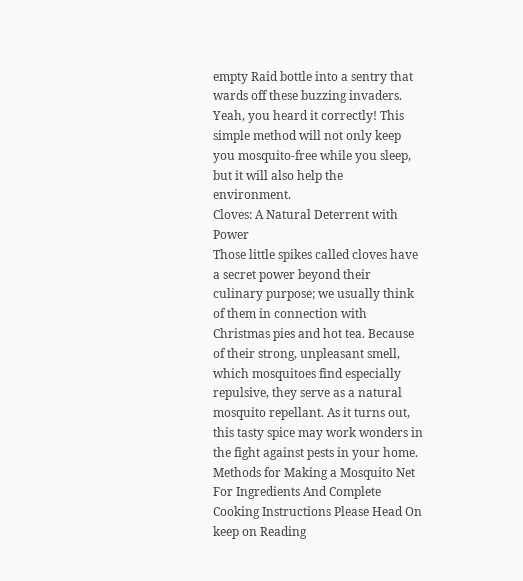empty Raid bottle into a sentry that wards off these buzzing invaders. Yeah, you heard it correctly! This simple method will not only keep you mosquito-free while you sleep, but it will also help the environment.
Cloves: A Natural Deterrent with Power
Those little spikes called cloves have a secret power beyond their culinary purpose; we usually think of them in connection with Christmas pies and hot tea. Because of their strong, unpleasant smell, which mosquitoes find especially repulsive, they serve as a natural mosquito repellant. As it turns out, this tasty spice may work wonders in the fight against pests in your home.
Methods for Making a Mosquito Net
For Ingredients And Complete Cooking Instructions Please Head On keep on Reading